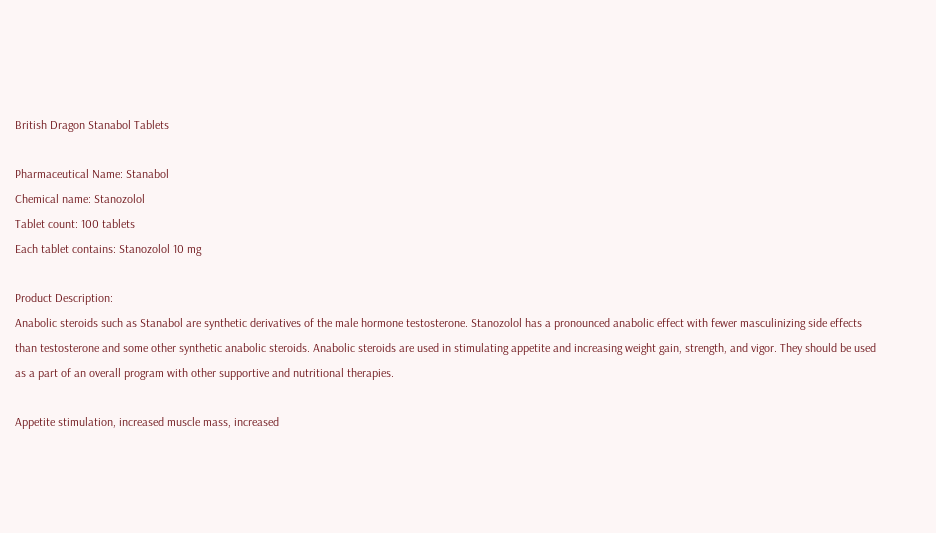British Dragon Stanabol Tablets

Pharmaceutical Name: Stanabol
Chemical name: Stanozolol
Tablet count: 100 tablets
Each tablet contains: Stanozolol 10 mg

Product Description:
Anabolic steroids such as Stanabol are synthetic derivatives of the male hormone testosterone. Stanozolol has a pronounced anabolic effect with fewer masculinizing side effects than testosterone and some other synthetic anabolic steroids. Anabolic steroids are used in stimulating appetite and increasing weight gain, strength, and vigor. They should be used as a part of an overall program with other supportive and nutritional therapies.

Appetite stimulation, increased muscle mass, increased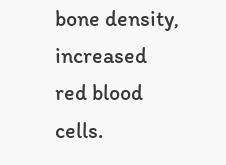bone density, increased red blood cells.